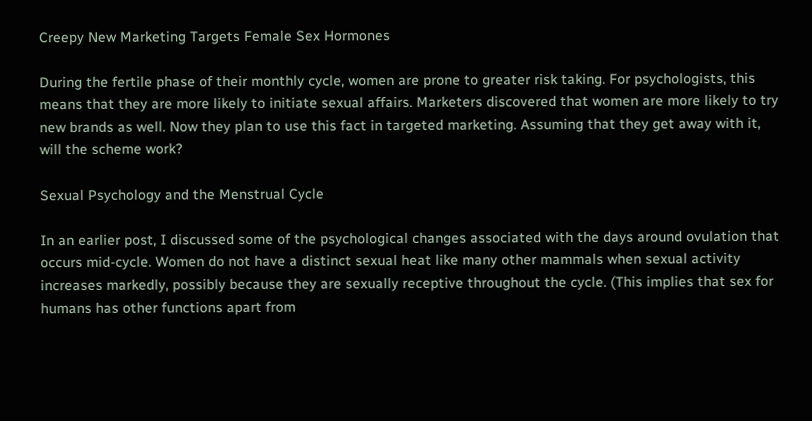Creepy New Marketing Targets Female Sex Hormones

During the fertile phase of their monthly cycle, women are prone to greater risk taking. For psychologists, this means that they are more likely to initiate sexual affairs. Marketers discovered that women are more likely to try new brands as well. Now they plan to use this fact in targeted marketing. Assuming that they get away with it, will the scheme work?

Sexual Psychology and the Menstrual Cycle

In an earlier post, I discussed some of the psychological changes associated with the days around ovulation that occurs mid-cycle. Women do not have a distinct sexual heat like many other mammals when sexual activity increases markedly, possibly because they are sexually receptive throughout the cycle. (This implies that sex for humans has other functions apart from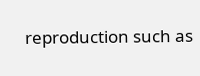reproduction such as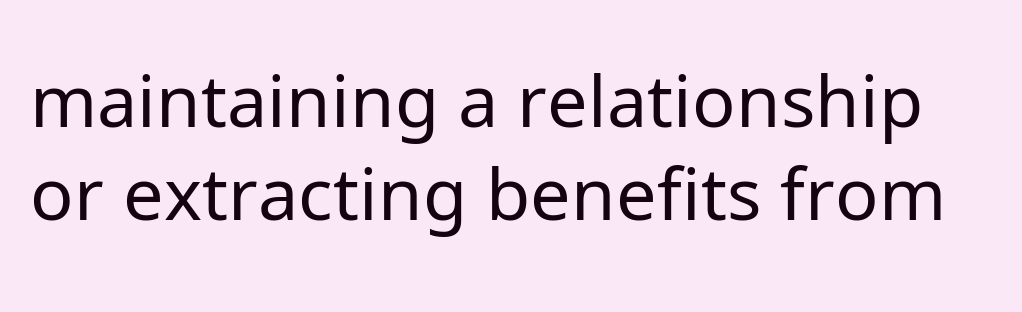maintaining a relationship or extracting benefits from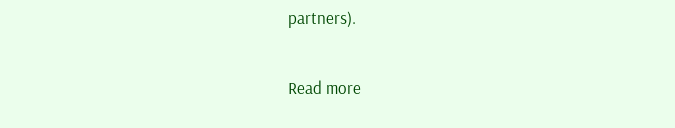partners).

Read more